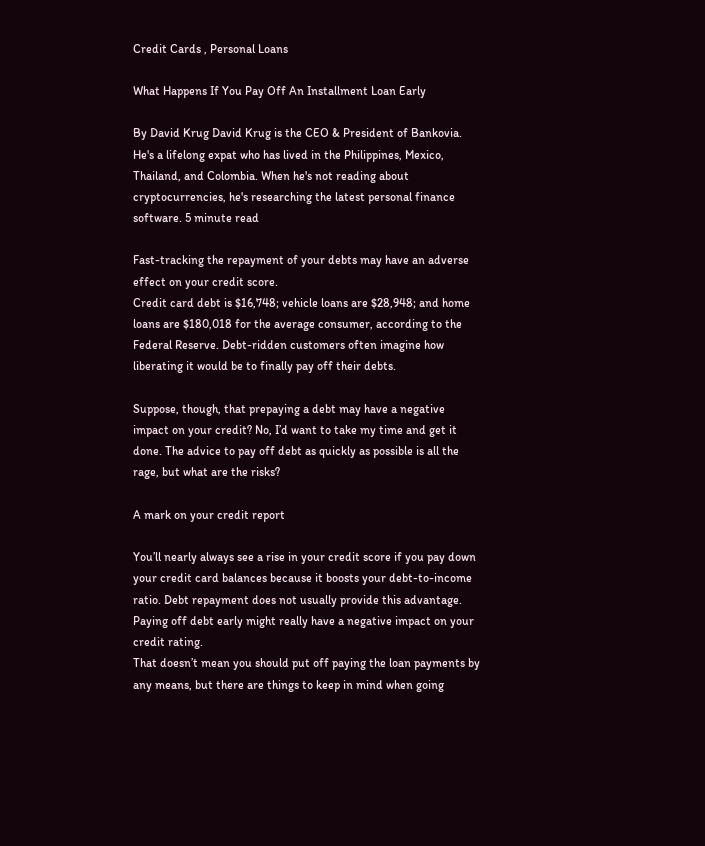Credit Cards , Personal Loans

What Happens If You Pay Off An Installment Loan Early

By David Krug David Krug is the CEO & President of Bankovia. He's a lifelong expat who has lived in the Philippines, Mexico, Thailand, and Colombia. When he's not reading about cryptocurrencies, he's researching the latest personal finance software. 5 minute read

Fast-tracking the repayment of your debts may have an adverse effect on your credit score.
Credit card debt is $16,748; vehicle loans are $28,948; and home loans are $180,018 for the average consumer, according to the Federal Reserve. Debt-ridden customers often imagine how liberating it would be to finally pay off their debts.

Suppose, though, that prepaying a debt may have a negative impact on your credit? No, I’d want to take my time and get it done. The advice to pay off debt as quickly as possible is all the rage, but what are the risks?

A mark on your credit report

You’ll nearly always see a rise in your credit score if you pay down your credit card balances because it boosts your debt-to-income ratio. Debt repayment does not usually provide this advantage. Paying off debt early might really have a negative impact on your credit rating.
That doesn’t mean you should put off paying the loan payments by any means, but there are things to keep in mind when going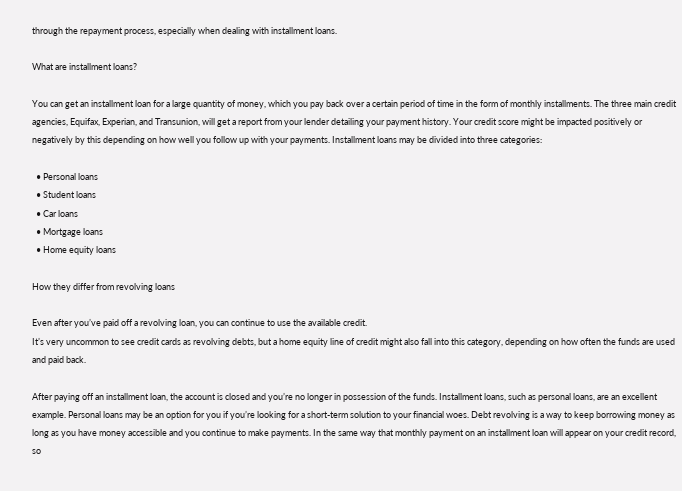through the repayment process, especially when dealing with installment loans.

What are installment loans?

You can get an installment loan for a large quantity of money, which you pay back over a certain period of time in the form of monthly installments. The three main credit agencies, Equifax, Experian, and Transunion, will get a report from your lender detailing your payment history. Your credit score might be impacted positively or negatively by this depending on how well you follow up with your payments. Installment loans may be divided into three categories:

  • Personal loans
  • Student loans
  • Car loans
  • Mortgage loans
  • Home equity loans

How they differ from revolving loans

Even after you’ve paid off a revolving loan, you can continue to use the available credit.
It’s very uncommon to see credit cards as revolving debts, but a home equity line of credit might also fall into this category, depending on how often the funds are used and paid back.

After paying off an installment loan, the account is closed and you’re no longer in possession of the funds. Installment loans, such as personal loans, are an excellent example. Personal loans may be an option for you if you’re looking for a short-term solution to your financial woes. Debt revolving is a way to keep borrowing money as long as you have money accessible and you continue to make payments. In the same way that monthly payment on an installment loan will appear on your credit record, so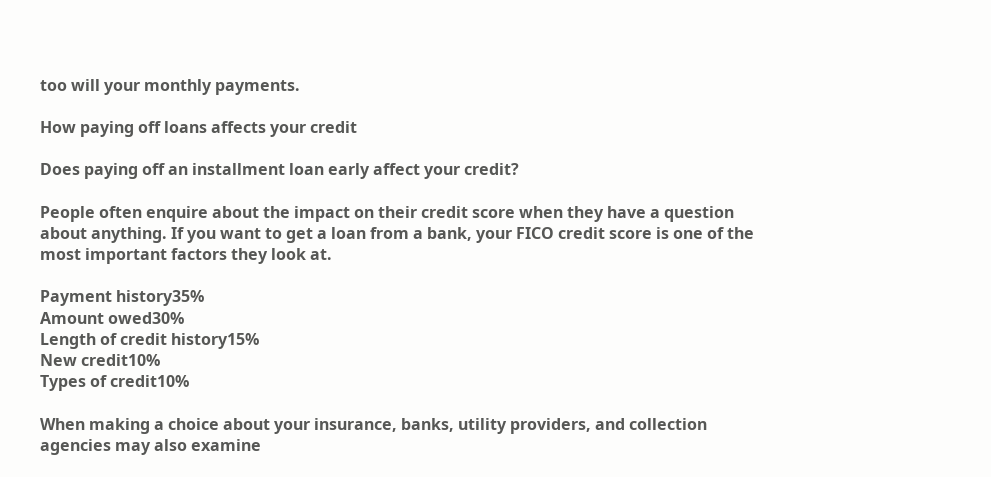too will your monthly payments.

How paying off loans affects your credit

Does paying off an installment loan early affect your credit?

People often enquire about the impact on their credit score when they have a question about anything. If you want to get a loan from a bank, your FICO credit score is one of the most important factors they look at.

Payment history35%
Amount owed30%
Length of credit history15%
New credit10%
Types of credit10%

When making a choice about your insurance, banks, utility providers, and collection agencies may also examine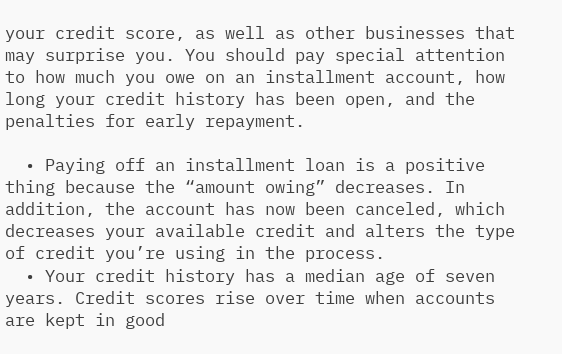your credit score, as well as other businesses that may surprise you. You should pay special attention to how much you owe on an installment account, how long your credit history has been open, and the penalties for early repayment.

  • Paying off an installment loan is a positive thing because the “amount owing” decreases. In addition, the account has now been canceled, which decreases your available credit and alters the type of credit you’re using in the process.
  • Your credit history has a median age of seven years. Credit scores rise over time when accounts are kept in good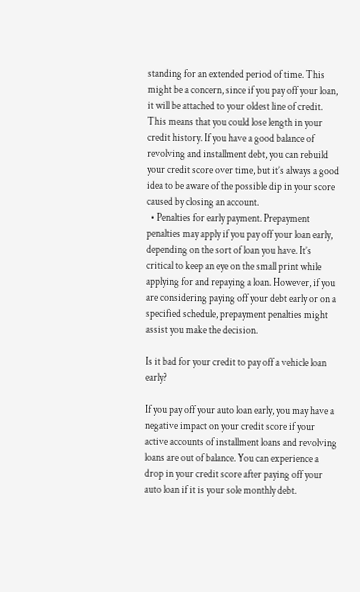standing for an extended period of time. This might be a concern, since if you pay off your loan, it will be attached to your oldest line of credit. This means that you could lose length in your credit history. If you have a good balance of revolving and installment debt, you can rebuild your credit score over time, but it’s always a good idea to be aware of the possible dip in your score caused by closing an account.
  • Penalties for early payment. Prepayment penalties may apply if you pay off your loan early, depending on the sort of loan you have. It’s critical to keep an eye on the small print while applying for and repaying a loan. However, if you are considering paying off your debt early or on a specified schedule, prepayment penalties might assist you make the decision.

Is it bad for your credit to pay off a vehicle loan early?

If you pay off your auto loan early, you may have a negative impact on your credit score if your active accounts of installment loans and revolving loans are out of balance. You can experience a drop in your credit score after paying off your auto loan if it is your sole monthly debt.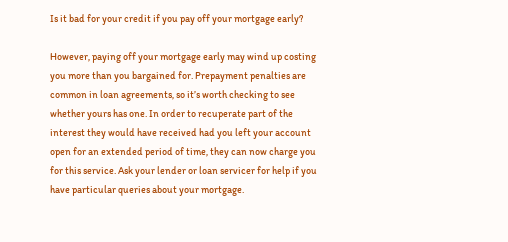Is it bad for your credit if you pay off your mortgage early?

However, paying off your mortgage early may wind up costing you more than you bargained for. Prepayment penalties are common in loan agreements, so it’s worth checking to see whether yours has one. In order to recuperate part of the interest they would have received had you left your account open for an extended period of time, they can now charge you for this service. Ask your lender or loan servicer for help if you have particular queries about your mortgage.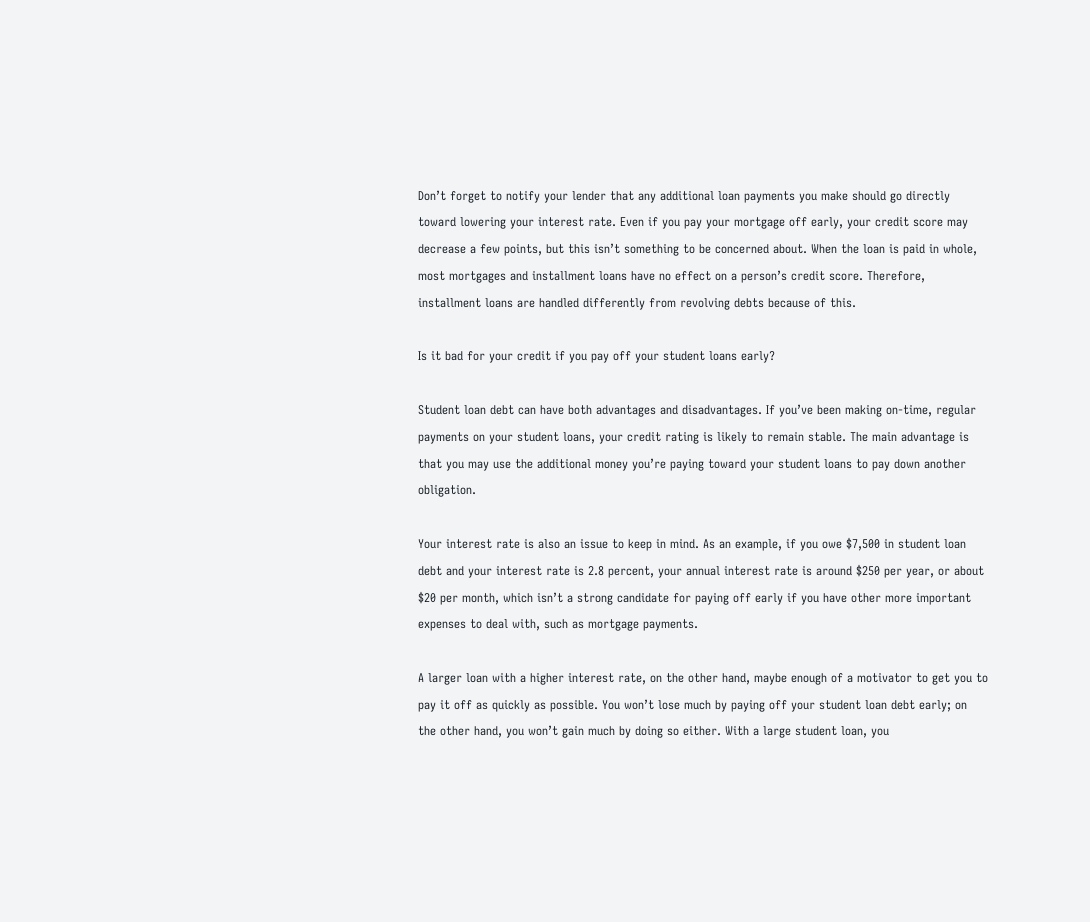Don’t forget to notify your lender that any additional loan payments you make should go directly toward lowering your interest rate. Even if you pay your mortgage off early, your credit score may decrease a few points, but this isn’t something to be concerned about. When the loan is paid in whole, most mortgages and installment loans have no effect on a person’s credit score. Therefore, installment loans are handled differently from revolving debts because of this.

Is it bad for your credit if you pay off your student loans early?

Student loan debt can have both advantages and disadvantages. If you’ve been making on-time, regular payments on your student loans, your credit rating is likely to remain stable. The main advantage is that you may use the additional money you’re paying toward your student loans to pay down another obligation.

Your interest rate is also an issue to keep in mind. As an example, if you owe $7,500 in student loan debt and your interest rate is 2.8 percent, your annual interest rate is around $250 per year, or about $20 per month, which isn’t a strong candidate for paying off early if you have other more important expenses to deal with, such as mortgage payments.

A larger loan with a higher interest rate, on the other hand, maybe enough of a motivator to get you to pay it off as quickly as possible. You won’t lose much by paying off your student loan debt early; on the other hand, you won’t gain much by doing so either. With a large student loan, you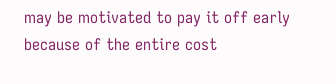may be motivated to pay it off early because of the entire cost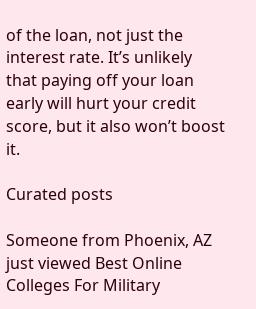of the loan, not just the interest rate. It’s unlikely that paying off your loan early will hurt your credit score, but it also won’t boost it.

Curated posts

Someone from Phoenix, AZ just viewed Best Online Colleges For Military